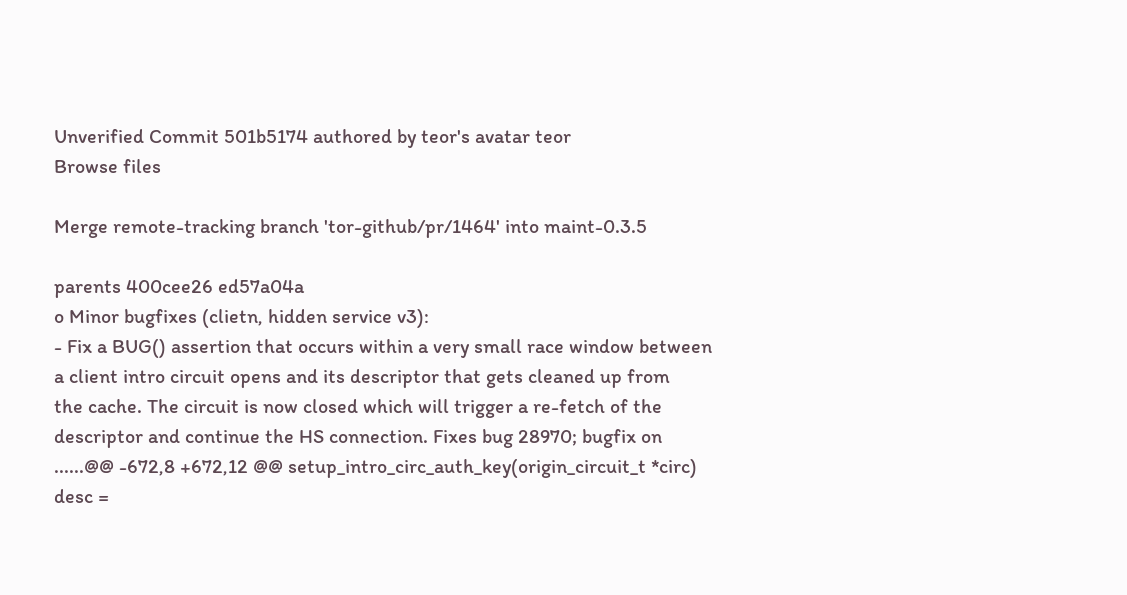Unverified Commit 501b5174 authored by teor's avatar teor
Browse files

Merge remote-tracking branch 'tor-github/pr/1464' into maint-0.3.5

parents 400cee26 ed57a04a
o Minor bugfixes (clietn, hidden service v3):
- Fix a BUG() assertion that occurs within a very small race window between
a client intro circuit opens and its descriptor that gets cleaned up from
the cache. The circuit is now closed which will trigger a re-fetch of the
descriptor and continue the HS connection. Fixes bug 28970; bugfix on
......@@ -672,8 +672,12 @@ setup_intro_circ_auth_key(origin_circuit_t *circ)
desc =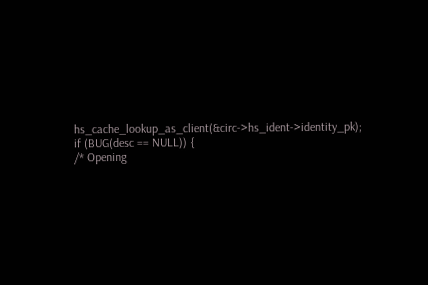hs_cache_lookup_as_client(&circ->hs_ident->identity_pk);
if (BUG(desc == NULL)) {
/* Opening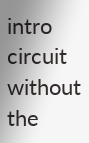intro circuit without the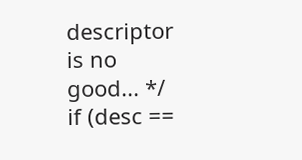descriptor is no good... */
if (desc ==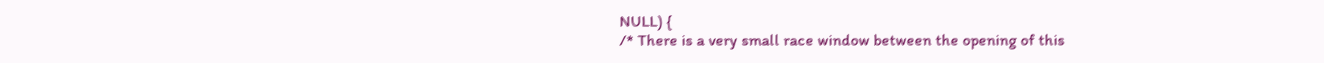NULL) {
/* There is a very small race window between the opening of this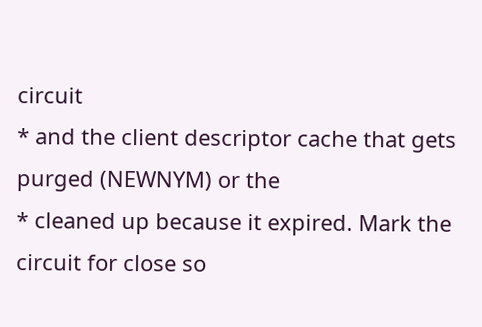circuit
* and the client descriptor cache that gets purged (NEWNYM) or the
* cleaned up because it expired. Mark the circuit for close so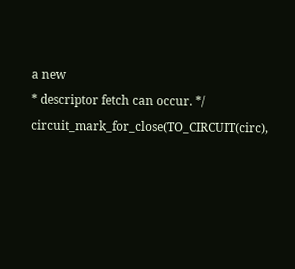a new
* descriptor fetch can occur. */
circuit_mark_for_close(TO_CIRCUIT(circ),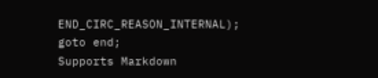END_CIRC_REASON_INTERNAL);
goto end;
Supports Markdown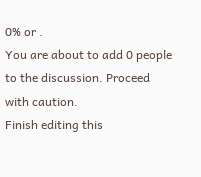0% or .
You are about to add 0 people to the discussion. Proceed with caution.
Finish editing this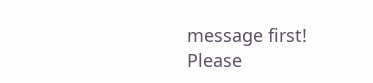message first!
Please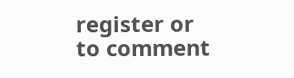register or to comment